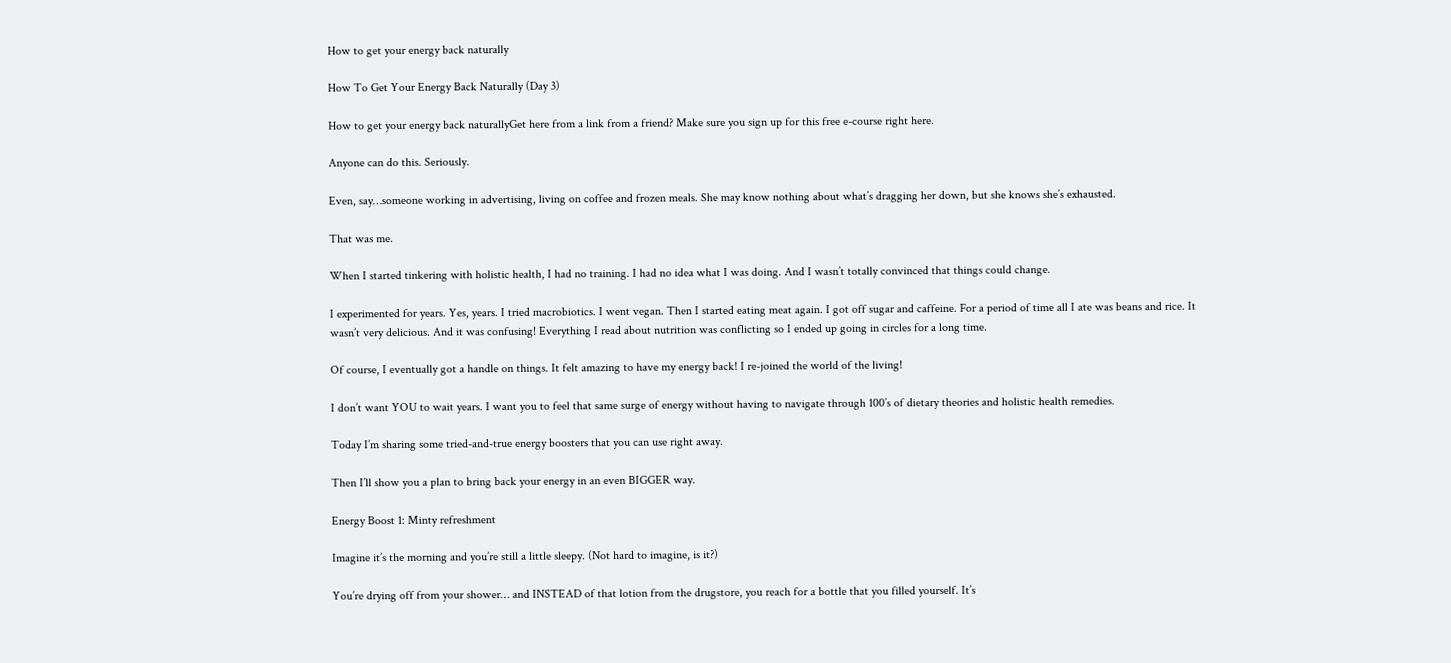How to get your energy back naturally

How To Get Your Energy Back Naturally (Day 3)

How to get your energy back naturallyGet here from a link from a friend? Make sure you sign up for this free e-course right here.

Anyone can do this. Seriously.

Even, say…someone working in advertising, living on coffee and frozen meals. She may know nothing about what’s dragging her down, but she knows she’s exhausted.

That was me.

When I started tinkering with holistic health, I had no training. I had no idea what I was doing. And I wasn’t totally convinced that things could change.

I experimented for years. Yes, years. I tried macrobiotics. I went vegan. Then I started eating meat again. I got off sugar and caffeine. For a period of time all I ate was beans and rice. It wasn’t very delicious. And it was confusing! Everything I read about nutrition was conflicting so I ended up going in circles for a long time.

Of course, I eventually got a handle on things. It felt amazing to have my energy back! I re-joined the world of the living!

I don’t want YOU to wait years. I want you to feel that same surge of energy without having to navigate through 100’s of dietary theories and holistic health remedies.

Today I’m sharing some tried-and-true energy boosters that you can use right away.

Then I’ll show you a plan to bring back your energy in an even BIGGER way.

Energy Boost 1: Minty refreshment

Imagine it’s the morning and you’re still a little sleepy. (Not hard to imagine, is it?)

You’re drying off from your shower… and INSTEAD of that lotion from the drugstore, you reach for a bottle that you filled yourself. It’s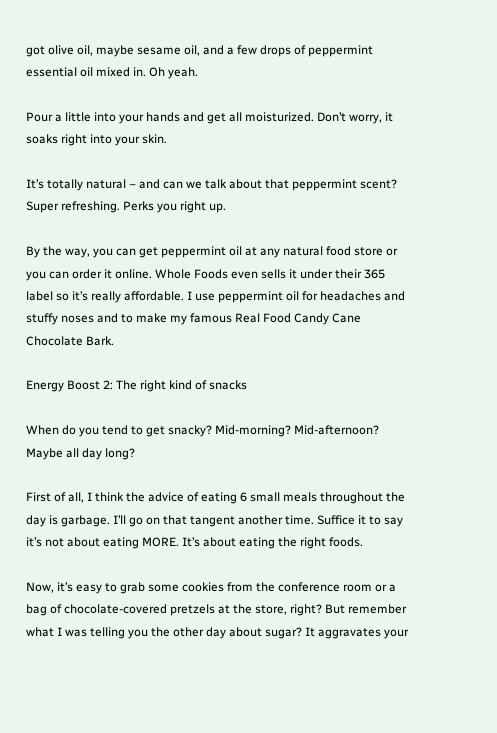got olive oil, maybe sesame oil, and a few drops of peppermint essential oil mixed in. Oh yeah.

Pour a little into your hands and get all moisturized. Don’t worry, it soaks right into your skin.

It’s totally natural – and can we talk about that peppermint scent? Super refreshing. Perks you right up.

By the way, you can get peppermint oil at any natural food store or you can order it online. Whole Foods even sells it under their 365 label so it’s really affordable. I use peppermint oil for headaches and stuffy noses and to make my famous Real Food Candy Cane Chocolate Bark.

Energy Boost 2: The right kind of snacks

When do you tend to get snacky? Mid-morning? Mid-afternoon? Maybe all day long?

First of all, I think the advice of eating 6 small meals throughout the day is garbage. I’ll go on that tangent another time. Suffice it to say it’s not about eating MORE. It’s about eating the right foods.

Now, it’s easy to grab some cookies from the conference room or a bag of chocolate-covered pretzels at the store, right? But remember what I was telling you the other day about sugar? It aggravates your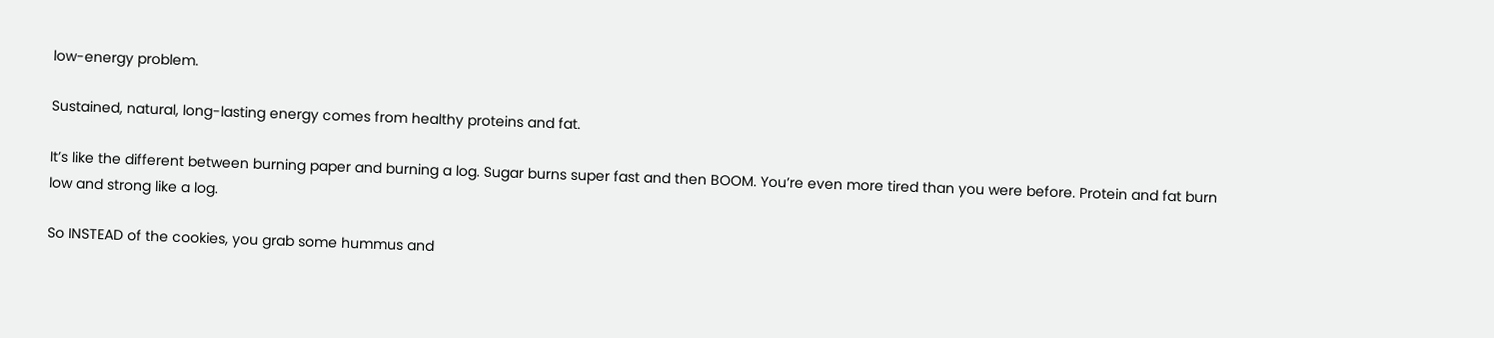low-energy problem.

Sustained, natural, long-lasting energy comes from healthy proteins and fat.

It’s like the different between burning paper and burning a log. Sugar burns super fast and then BOOM. You’re even more tired than you were before. Protein and fat burn low and strong like a log.

So INSTEAD of the cookies, you grab some hummus and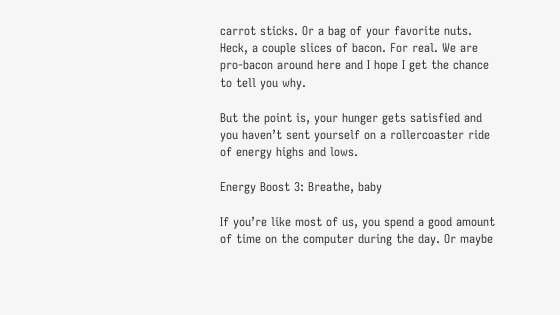carrot sticks. Or a bag of your favorite nuts. Heck, a couple slices of bacon. For real. We are pro-bacon around here and I hope I get the chance to tell you why.

But the point is, your hunger gets satisfied and you haven’t sent yourself on a rollercoaster ride of energy highs and lows.

Energy Boost 3: Breathe, baby

If you’re like most of us, you spend a good amount of time on the computer during the day. Or maybe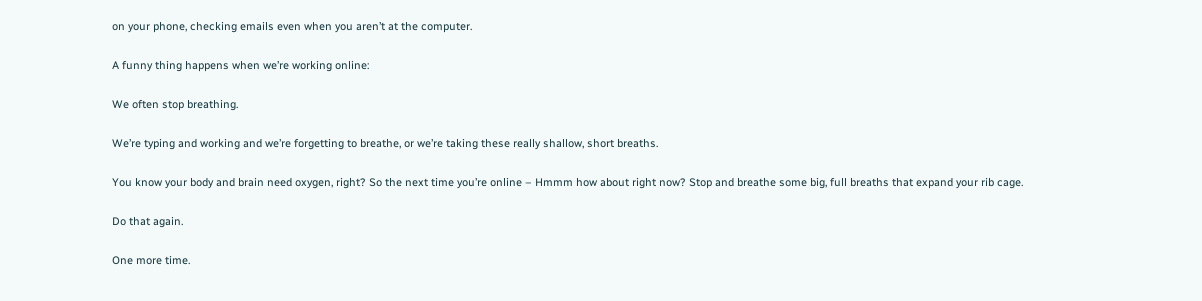on your phone, checking emails even when you aren’t at the computer.

A funny thing happens when we’re working online:

We often stop breathing.

We’re typing and working and we’re forgetting to breathe, or we’re taking these really shallow, short breaths.

You know your body and brain need oxygen, right? So the next time you’re online – Hmmm how about right now? Stop and breathe some big, full breaths that expand your rib cage.

Do that again.

One more time.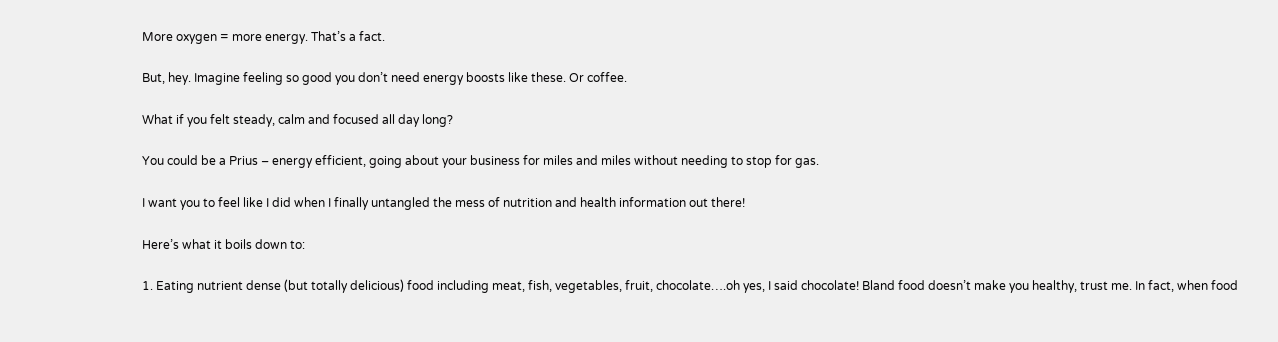More oxygen = more energy. That’s a fact.

But, hey. Imagine feeling so good you don’t need energy boosts like these. Or coffee.

What if you felt steady, calm and focused all day long?

You could be a Prius – energy efficient, going about your business for miles and miles without needing to stop for gas.

I want you to feel like I did when I finally untangled the mess of nutrition and health information out there!

Here’s what it boils down to:

1. Eating nutrient dense (but totally delicious) food including meat, fish, vegetables, fruit, chocolate….oh yes, I said chocolate! Bland food doesn’t make you healthy, trust me. In fact, when food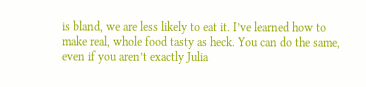is bland, we are less likely to eat it. I’ve learned how to make real, whole food tasty as heck. You can do the same, even if you aren’t exactly Julia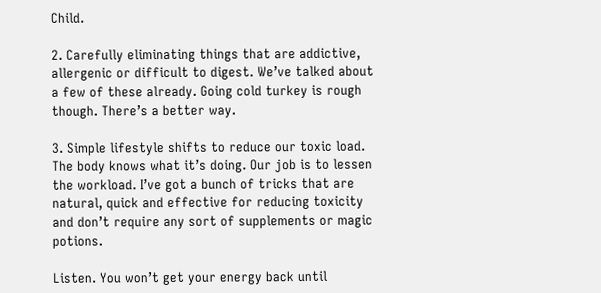Child.

2. Carefully eliminating things that are addictive, allergenic or difficult to digest. We’ve talked about a few of these already. Going cold turkey is rough though. There’s a better way.

3. Simple lifestyle shifts to reduce our toxic load. The body knows what it’s doing. Our job is to lessen the workload. I’ve got a bunch of tricks that are natural, quick and effective for reducing toxicity and don’t require any sort of supplements or magic potions.

Listen. You won’t get your energy back until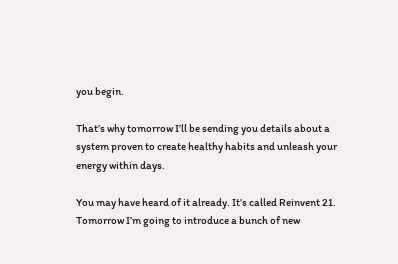you begin.

That’s why tomorrow I’ll be sending you details about a system proven to create healthy habits and unleash your energy within days.

You may have heard of it already. It’s called Reinvent 21. Tomorrow I’m going to introduce a bunch of new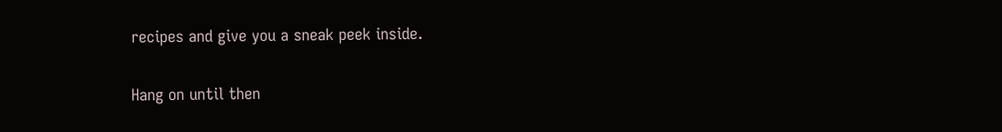recipes and give you a sneak peek inside.

Hang on until then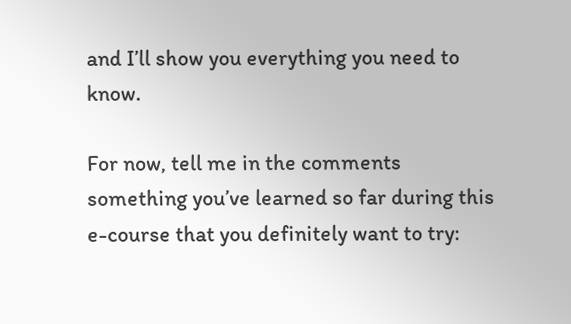and I’ll show you everything you need to know.

For now, tell me in the comments something you’ve learned so far during this e-course that you definitely want to try: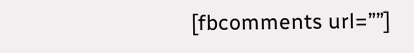[fbcomments url=””]